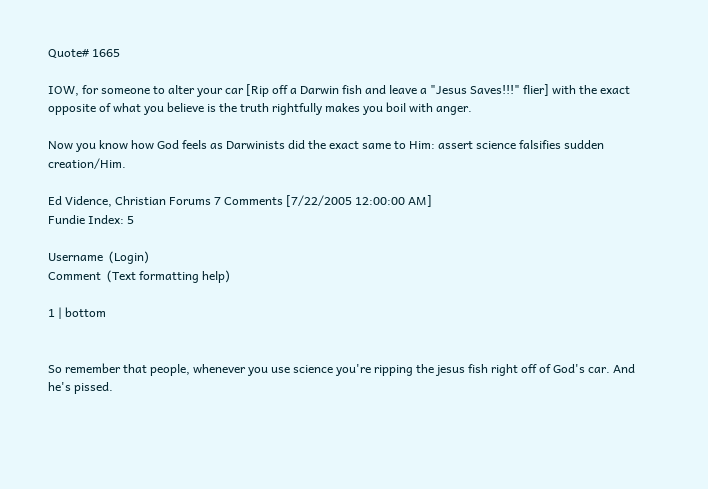Quote# 1665

IOW, for someone to alter your car [Rip off a Darwin fish and leave a "Jesus Saves!!!" flier] with the exact opposite of what you believe is the truth rightfully makes you boil with anger.

Now you know how God feels as Darwinists did the exact same to Him: assert science falsifies sudden creation/Him.

Ed Vidence, Christian Forums 7 Comments [7/22/2005 12:00:00 AM]
Fundie Index: 5

Username  (Login)
Comment  (Text formatting help)

1 | bottom


So remember that people, whenever you use science you're ripping the jesus fish right off of God's car. And he's pissed.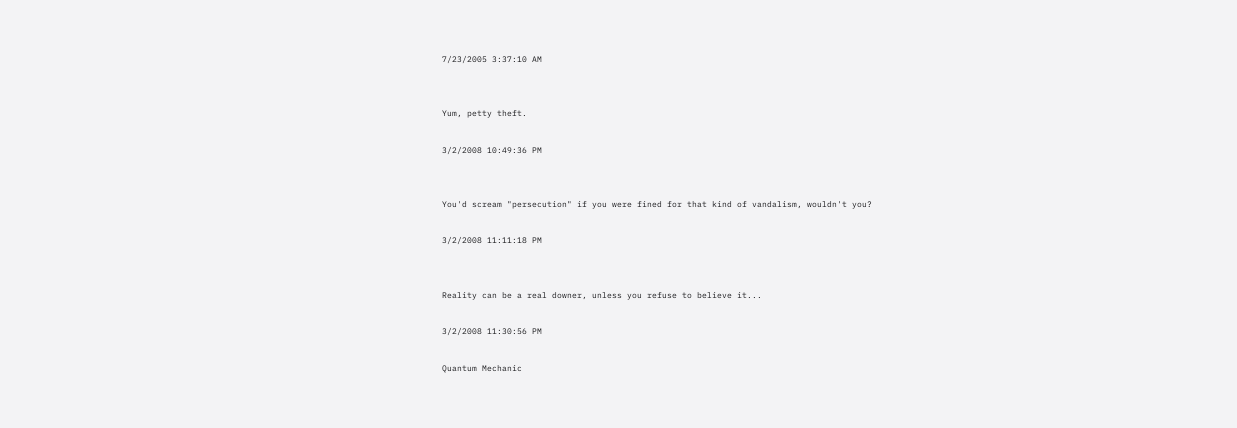7/23/2005 3:37:10 AM


Yum, petty theft.

3/2/2008 10:49:36 PM


You'd scream "persecution" if you were fined for that kind of vandalism, wouldn't you?

3/2/2008 11:11:18 PM


Reality can be a real downer, unless you refuse to believe it...

3/2/2008 11:30:56 PM

Quantum Mechanic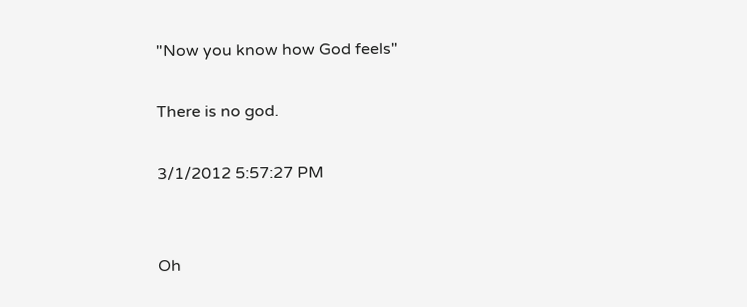"Now you know how God feels"

There is no god.

3/1/2012 5:57:27 PM


Oh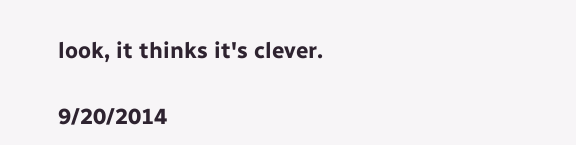look, it thinks it's clever.

9/20/2014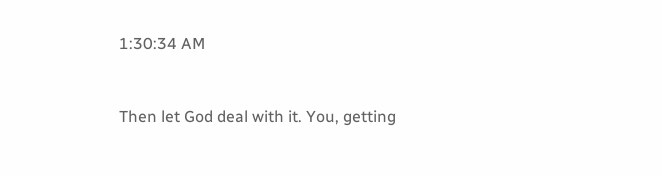1:30:34 AM


Then let God deal with it. You, getting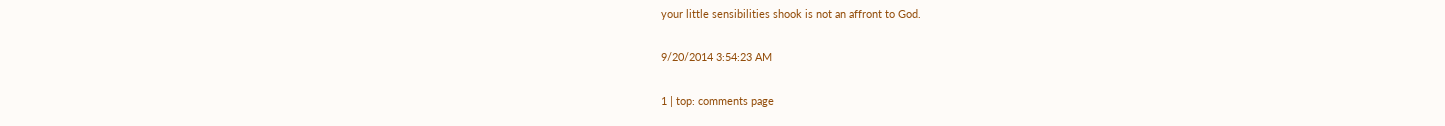your little sensibilities shook is not an affront to God.

9/20/2014 3:54:23 AM

1 | top: comments page